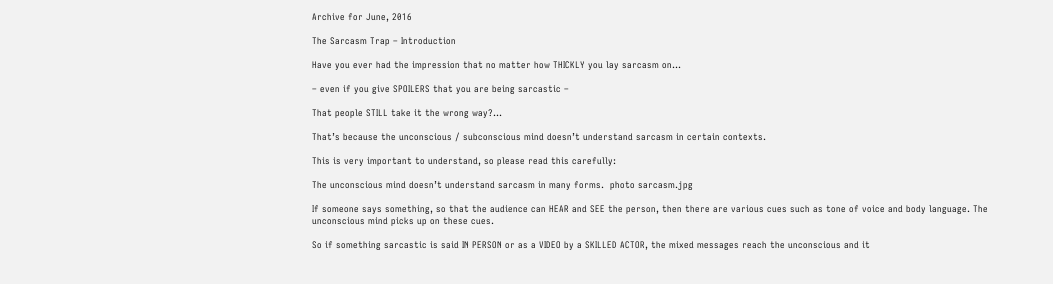Archive for June, 2016

The Sarcasm Trap – Introduction

Have you ever had the impression that no matter how THICKLY you lay sarcasm on…

– even if you give SPOILERS that you are being sarcastic –

That people STILL take it the wrong way?…

That’s because the unconscious / subconscious mind doesn’t understand sarcasm in certain contexts.

This is very important to understand, so please read this carefully:

The unconscious mind doesn’t understand sarcasm in many forms.  photo sarcasm.jpg

If someone says something, so that the audience can HEAR and SEE the person, then there are various cues such as tone of voice and body language. The unconscious mind picks up on these cues.

So if something sarcastic is said IN PERSON or as a VIDEO by a SKILLED ACTOR, the mixed messages reach the unconscious and it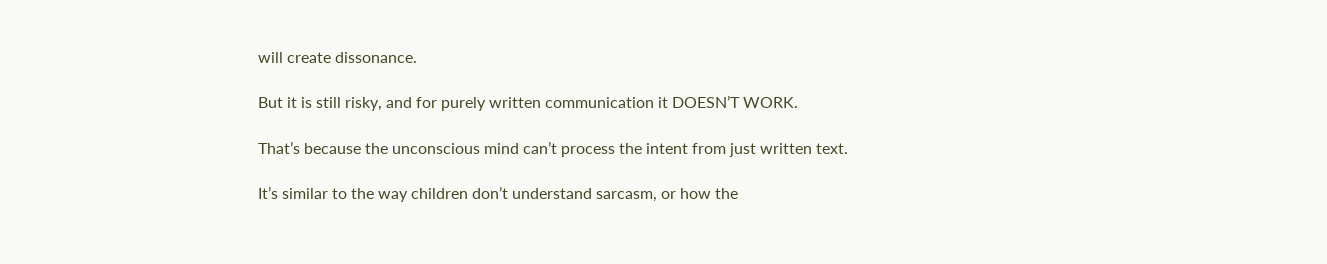will create dissonance.

But it is still risky, and for purely written communication it DOESN’T WORK.

That’s because the unconscious mind can’t process the intent from just written text.

It’s similar to the way children don’t understand sarcasm, or how the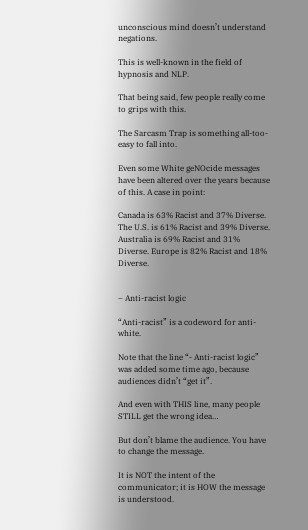unconscious mind doesn’t understand negations.

This is well-known in the field of hypnosis and NLP.

That being said, few people really come to grips with this.

The Sarcasm Trap is something all-too-easy to fall into.

Even some White geNOcide messages have been altered over the years because of this. A case in point:

Canada is 63% Racist and 37% Diverse. The U.S. is 61% Racist and 39% Diverse. Australia is 69% Racist and 31% Diverse. Europe is 82% Racist and 18% Diverse.


– Anti-racist logic

“Anti-racist” is a codeword for anti-white.

Note that the line “- Anti-racist logic” was added some time ago, because audiences didn’t “get it”.

And even with THIS line, many people STILL get the wrong idea…

But don’t blame the audience. You have to change the message.

It is NOT the intent of the communicator; it is HOW the message is understood.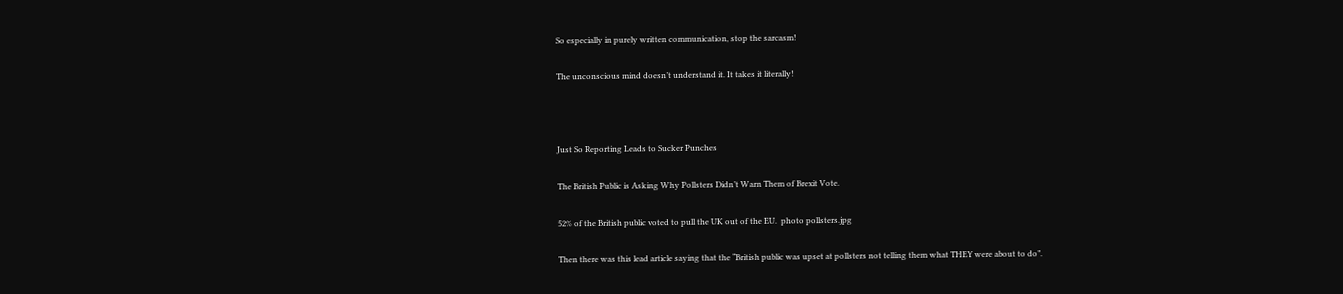So especially in purely written communication, stop the sarcasm!

The unconscious mind doesn’t understand it. It takes it literally!



Just So Reporting Leads to Sucker Punches

The British Public is Asking Why Pollsters Didn’t Warn Them of Brexit Vote.

52% of the British public voted to pull the UK out of the EU.  photo pollsters.jpg

Then there was this lead article saying that the “British public was upset at pollsters not telling them what THEY were about to do”.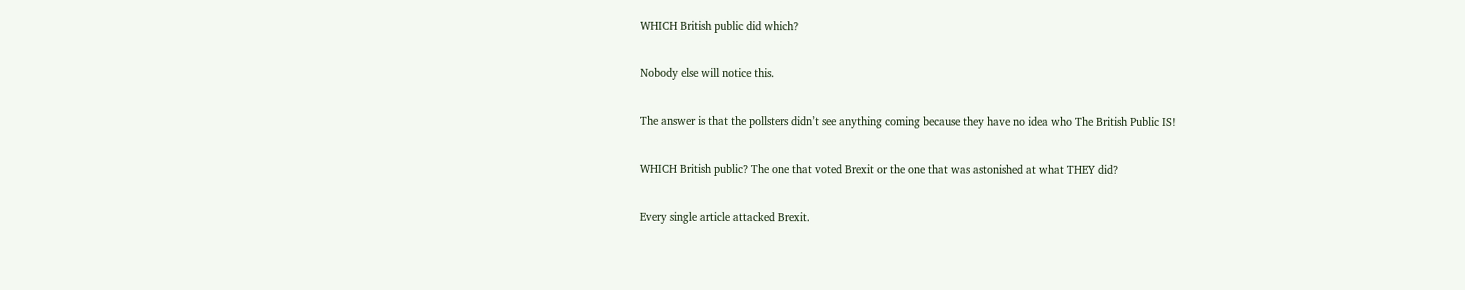WHICH British public did which?

Nobody else will notice this.

The answer is that the pollsters didn’t see anything coming because they have no idea who The British Public IS!

WHICH British public? The one that voted Brexit or the one that was astonished at what THEY did?

Every single article attacked Brexit.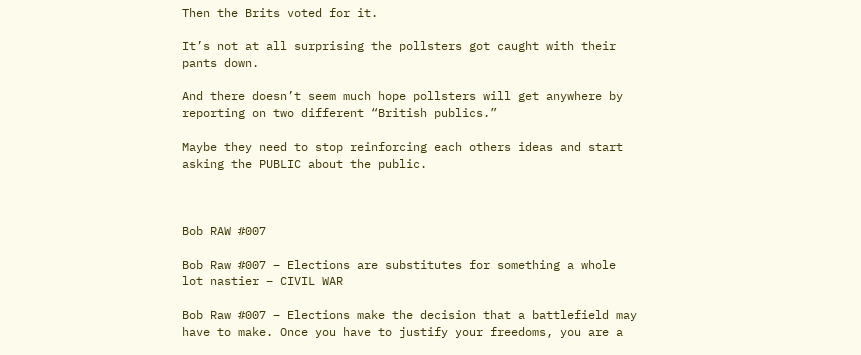Then the Brits voted for it.

It’s not at all surprising the pollsters got caught with their pants down.

And there doesn’t seem much hope pollsters will get anywhere by reporting on two different “British publics.”

Maybe they need to stop reinforcing each others ideas and start asking the PUBLIC about the public.



Bob RAW #007

Bob Raw #007 – Elections are substitutes for something a whole lot nastier – CIVIL WAR

Bob Raw #007 – Elections make the decision that a battlefield may have to make. Once you have to justify your freedoms, you are a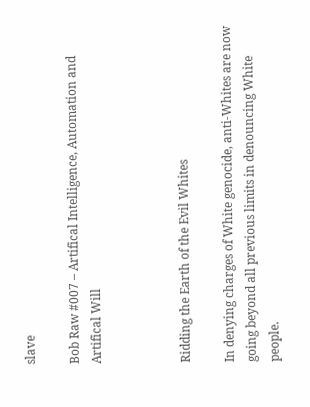slave

Bob Raw #007 – Artifical Intelligence, Automation and Artifical Will



Ridding the Earth of the Evil Whites

In denying charges of White genocide, anti-Whites are now going beyond all previous limits in denouncing White people.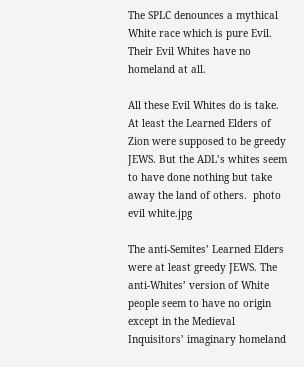The SPLC denounces a mythical White race which is pure Evil. Their Evil Whites have no homeland at all.

All these Evil Whites do is take. At least the Learned Elders of Zion were supposed to be greedy JEWS. But the ADL’s whites seem to have done nothing but take away the land of others.  photo evil white.jpg

The anti-Semites’ Learned Elders were at least greedy JEWS. The anti-Whites’ version of White people seem to have no origin except in the Medieval Inquisitors’ imaginary homeland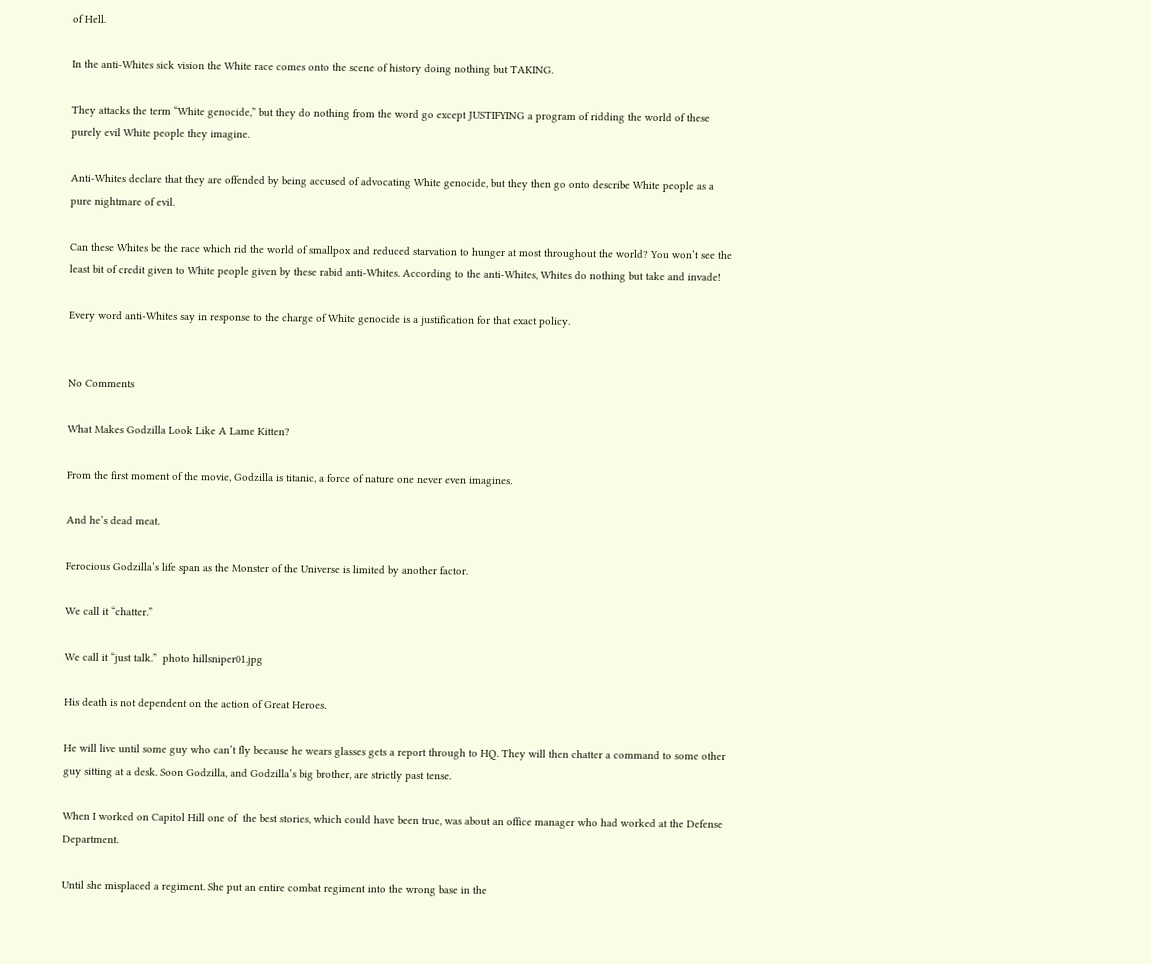of Hell.

In the anti-Whites sick vision the White race comes onto the scene of history doing nothing but TAKING.

They attacks the term “White genocide,” but they do nothing from the word go except JUSTIFYING a program of ridding the world of these purely evil White people they imagine.

Anti-Whites declare that they are offended by being accused of advocating White genocide, but they then go onto describe White people as a pure nightmare of evil.

Can these Whites be the race which rid the world of smallpox and reduced starvation to hunger at most throughout the world? You won’t see the least bit of credit given to White people given by these rabid anti-Whites. According to the anti-Whites, Whites do nothing but take and invade!

Every word anti-Whites say in response to the charge of White genocide is a justification for that exact policy.


No Comments

What Makes Godzilla Look Like A Lame Kitten?

From the first moment of the movie, Godzilla is titanic, a force of nature one never even imagines.

And he’s dead meat.

Ferocious Godzilla’s life span as the Monster of the Universe is limited by another factor.

We call it “chatter.”

We call it “just talk.”  photo hillsniper01.jpg

His death is not dependent on the action of Great Heroes.

He will live until some guy who can’t fly because he wears glasses gets a report through to HQ. They will then chatter a command to some other guy sitting at a desk. Soon Godzilla, and Godzilla’s big brother, are strictly past tense.

When I worked on Capitol Hill one of  the best stories, which could have been true, was about an office manager who had worked at the Defense Department.

Until she misplaced a regiment. She put an entire combat regiment into the wrong base in the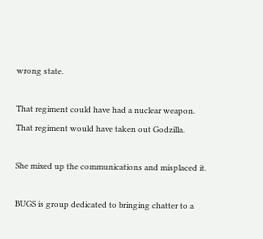wrong state.

That regiment could have had a nuclear weapon. That regiment would have taken out Godzilla.

She mixed up the communications and misplaced it.

BUGS is group dedicated to bringing chatter to a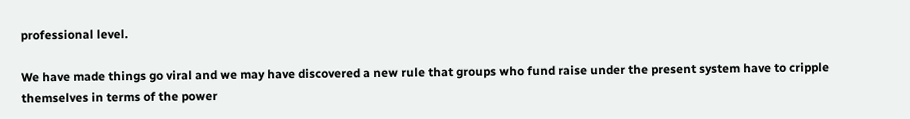professional level.

We have made things go viral and we may have discovered a new rule that groups who fund raise under the present system have to cripple themselves in terms of the power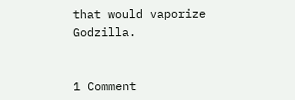that would vaporize Godzilla.


1 Comment